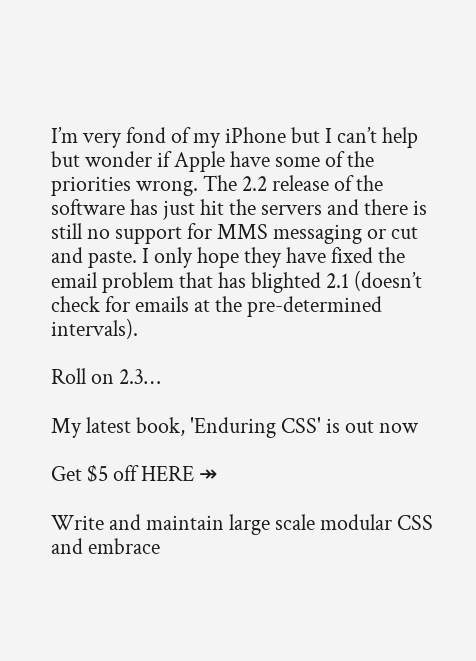I’m very fond of my iPhone but I can’t help but wonder if Apple have some of the priorities wrong. The 2.2 release of the software has just hit the servers and there is still no support for MMS messaging or cut and paste. I only hope they have fixed the email problem that has blighted 2.1 (doesn’t check for emails at the pre-determined intervals).

Roll on 2.3…

My latest book, 'Enduring CSS' is out now

Get $5 off HERE ↠

Write and maintain large scale modular CSS and embrace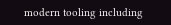modern tooling including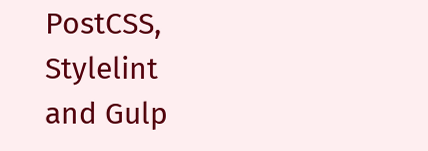PostCSS, Stylelint and Gulp